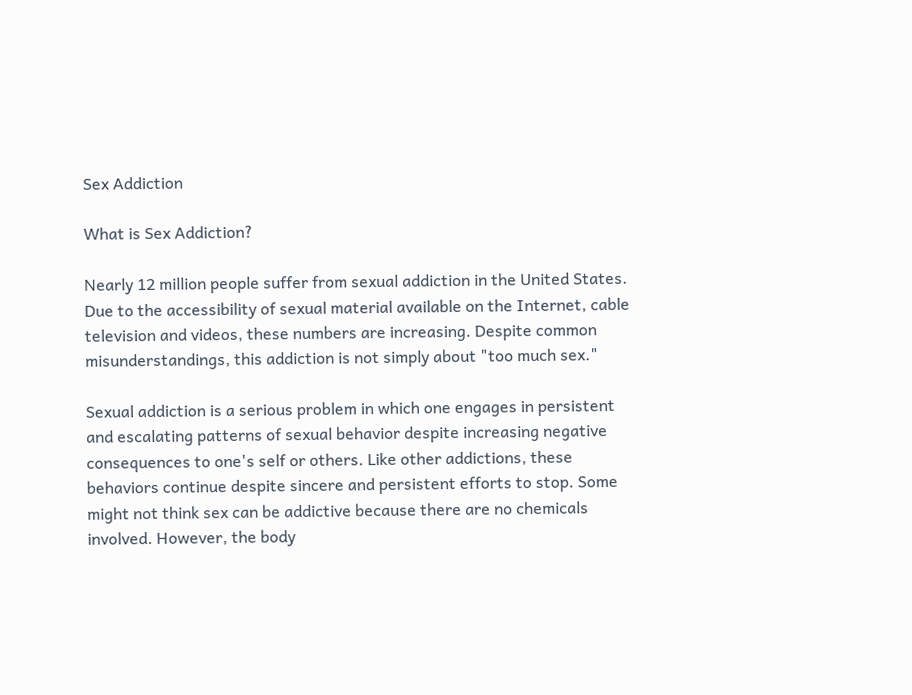Sex Addiction

What is Sex Addiction?

Nearly 12 million people suffer from sexual addiction in the United States. Due to the accessibility of sexual material available on the Internet, cable television and videos, these numbers are increasing. Despite common misunderstandings, this addiction is not simply about "too much sex."

Sexual addiction is a serious problem in which one engages in persistent and escalating patterns of sexual behavior despite increasing negative consequences to one's self or others. Like other addictions, these behaviors continue despite sincere and persistent efforts to stop. Some might not think sex can be addictive because there are no chemicals involved. However, the body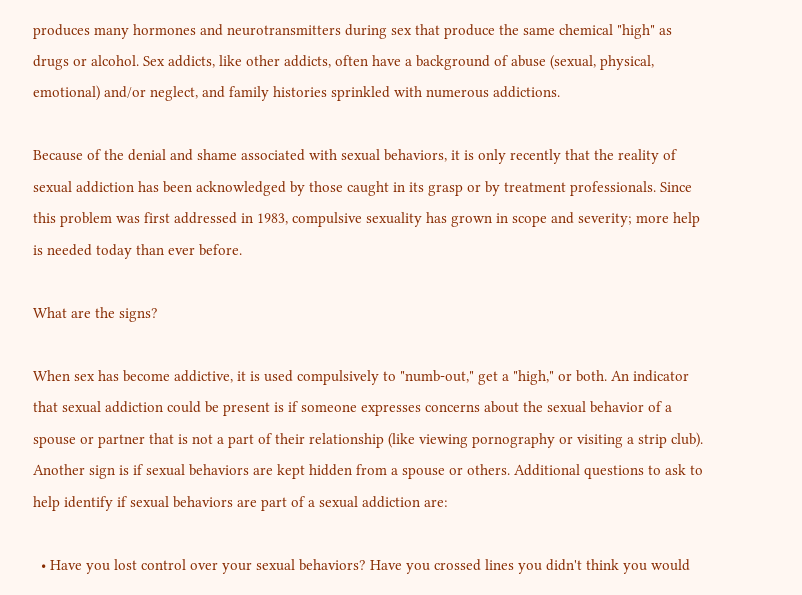produces many hormones and neurotransmitters during sex that produce the same chemical "high" as drugs or alcohol. Sex addicts, like other addicts, often have a background of abuse (sexual, physical, emotional) and/or neglect, and family histories sprinkled with numerous addictions.

Because of the denial and shame associated with sexual behaviors, it is only recently that the reality of sexual addiction has been acknowledged by those caught in its grasp or by treatment professionals. Since this problem was first addressed in 1983, compulsive sexuality has grown in scope and severity; more help is needed today than ever before.

What are the signs?

When sex has become addictive, it is used compulsively to "numb-out," get a "high," or both. An indicator that sexual addiction could be present is if someone expresses concerns about the sexual behavior of a spouse or partner that is not a part of their relationship (like viewing pornography or visiting a strip club). Another sign is if sexual behaviors are kept hidden from a spouse or others. Additional questions to ask to help identify if sexual behaviors are part of a sexual addiction are:

  • Have you lost control over your sexual behaviors? Have you crossed lines you didn't think you would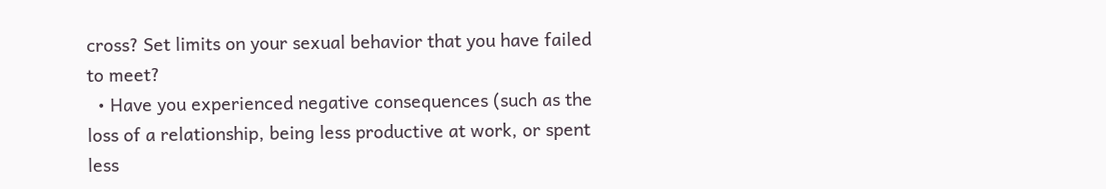cross? Set limits on your sexual behavior that you have failed to meet?
  • Have you experienced negative consequences (such as the loss of a relationship, being less productive at work, or spent less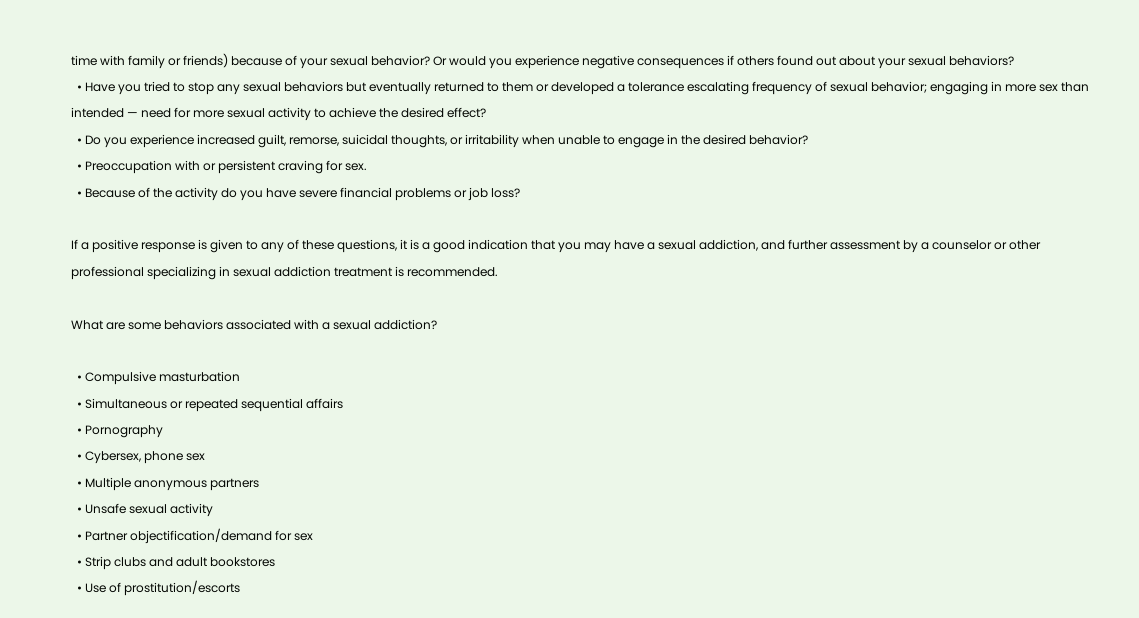time with family or friends) because of your sexual behavior? Or would you experience negative consequences if others found out about your sexual behaviors?
  • Have you tried to stop any sexual behaviors but eventually returned to them or developed a tolerance escalating frequency of sexual behavior; engaging in more sex than intended — need for more sexual activity to achieve the desired effect?
  • Do you experience increased guilt, remorse, suicidal thoughts, or irritability when unable to engage in the desired behavior?
  • Preoccupation with or persistent craving for sex.
  • Because of the activity do you have severe financial problems or job loss?

If a positive response is given to any of these questions, it is a good indication that you may have a sexual addiction, and further assessment by a counselor or other professional specializing in sexual addiction treatment is recommended.

What are some behaviors associated with a sexual addiction?

  • Compulsive masturbation
  • Simultaneous or repeated sequential affairs
  • Pornography
  • Cybersex, phone sex
  • Multiple anonymous partners
  • Unsafe sexual activity
  • Partner objectification/demand for sex
  • Strip clubs and adult bookstores
  • Use of prostitution/escorts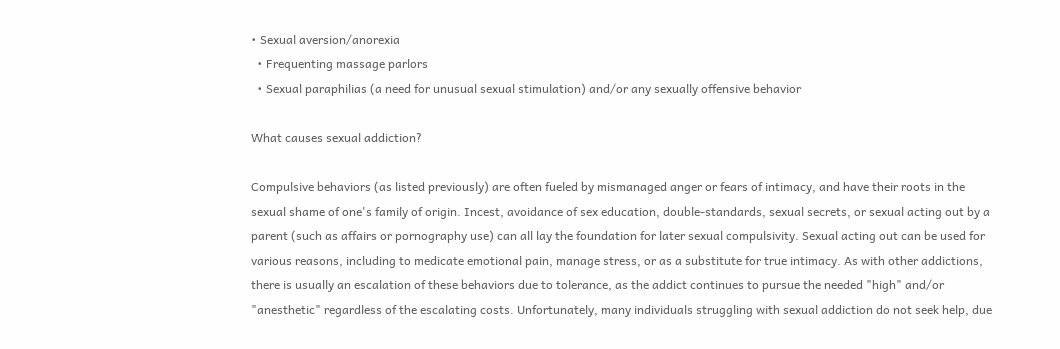• Sexual aversion/anorexia
  • Frequenting massage parlors
  • Sexual paraphilias (a need for unusual sexual stimulation) and/or any sexually offensive behavior

What causes sexual addiction?

Compulsive behaviors (as listed previously) are often fueled by mismanaged anger or fears of intimacy, and have their roots in the sexual shame of one's family of origin. Incest, avoidance of sex education, double-standards, sexual secrets, or sexual acting out by a parent (such as affairs or pornography use) can all lay the foundation for later sexual compulsivity. Sexual acting out can be used for various reasons, including to medicate emotional pain, manage stress, or as a substitute for true intimacy. As with other addictions, there is usually an escalation of these behaviors due to tolerance, as the addict continues to pursue the needed "high" and/or "anesthetic" regardless of the escalating costs. Unfortunately, many individuals struggling with sexual addiction do not seek help, due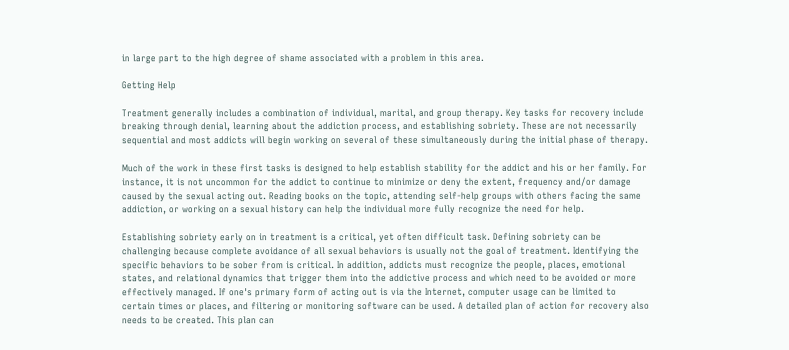in large part to the high degree of shame associated with a problem in this area.

Getting Help

Treatment generally includes a combination of individual, marital, and group therapy. Key tasks for recovery include breaking through denial, learning about the addiction process, and establishing sobriety. These are not necessarily sequential and most addicts will begin working on several of these simultaneously during the initial phase of therapy.

Much of the work in these first tasks is designed to help establish stability for the addict and his or her family. For instance, it is not uncommon for the addict to continue to minimize or deny the extent, frequency and/or damage caused by the sexual acting out. Reading books on the topic, attending self-help groups with others facing the same addiction, or working on a sexual history can help the individual more fully recognize the need for help.

Establishing sobriety early on in treatment is a critical, yet often difficult task. Defining sobriety can be challenging because complete avoidance of all sexual behaviors is usually not the goal of treatment. Identifying the specific behaviors to be sober from is critical. In addition, addicts must recognize the people, places, emotional states, and relational dynamics that trigger them into the addictive process and which need to be avoided or more effectively managed. If one's primary form of acting out is via the Internet, computer usage can be limited to certain times or places, and filtering or monitoring software can be used. A detailed plan of action for recovery also needs to be created. This plan can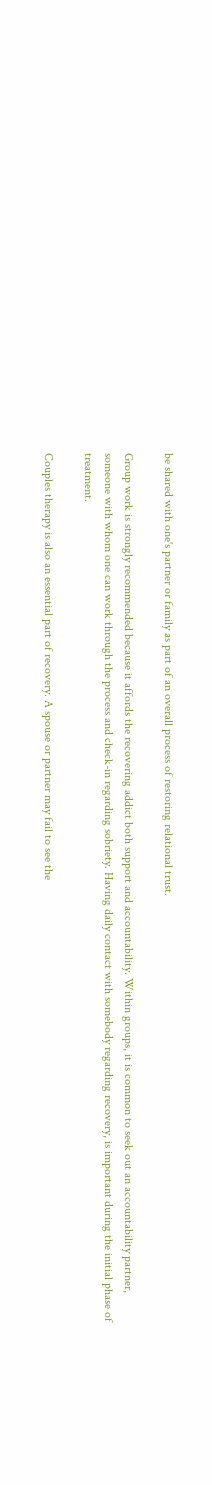be shared with one's partner or family as part of an overall process of restoring relational trust.

Group work is strongly recommended because it affords the recovering addict both support and accountability. Within groups, it is common to seek out an accountability partner, someone with whom one can work through the process and check-in regarding sobriety. Having daily contact with somebody regarding recovery, is important during the initial phase of treatment.

Couples therapy is also an essential part of recovery. A spouse or partner may fail to see the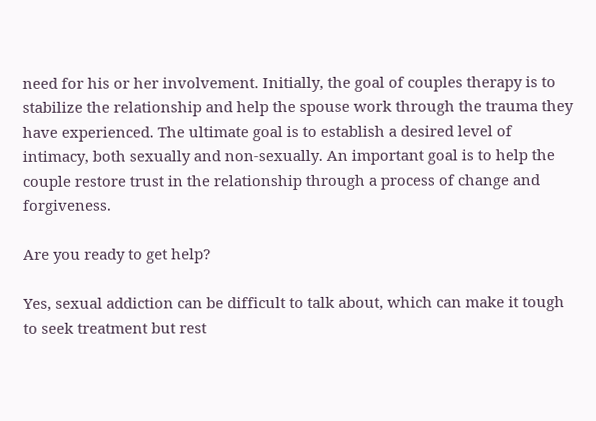need for his or her involvement. Initially, the goal of couples therapy is to stabilize the relationship and help the spouse work through the trauma they have experienced. The ultimate goal is to establish a desired level of intimacy, both sexually and non-sexually. An important goal is to help the couple restore trust in the relationship through a process of change and forgiveness.

Are you ready to get help?

Yes, sexual addiction can be difficult to talk about, which can make it tough to seek treatment but rest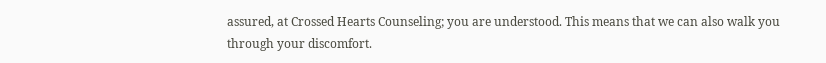assured, at Crossed Hearts Counseling; you are understood. This means that we can also walk you through your discomfort.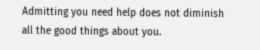Admitting you need help does not diminish all the good things about you.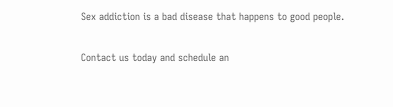Sex addiction is a bad disease that happens to good people.

Contact us today and schedule an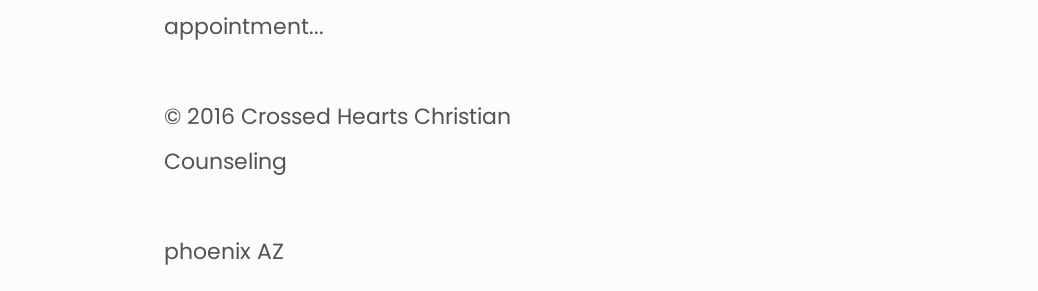appointment...

© 2016 Crossed Hearts Christian Counseling

phoenix AZ